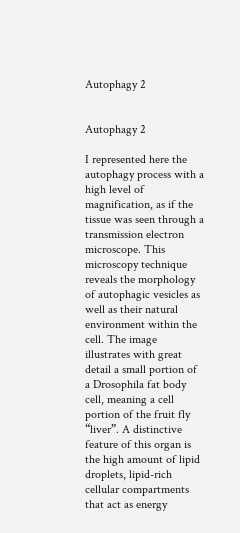Autophagy 2


Autophagy 2

I represented here the autophagy process with a high level of magnification, as if the tissue was seen through a transmission electron microscope. This microscopy technique reveals the morphology of autophagic vesicles as well as their natural environment within the cell. The image illustrates with great detail a small portion of a Drosophila fat body cell, meaning a cell portion of the fruit fly “liver”. A distinctive feature of this organ is the high amount of lipid droplets, lipid-rich cellular compartments that act as energy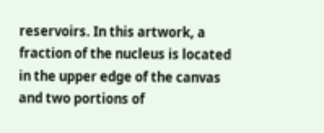reservoirs. In this artwork, a fraction of the nucleus is located in the upper edge of the canvas and two portions of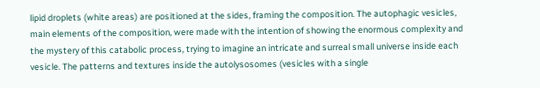lipid droplets (white areas) are positioned at the sides, framing the composition. The autophagic vesicles, main elements of the composition, were made with the intention of showing the enormous complexity and the mystery of this catabolic process, trying to imagine an intricate and surreal small universe inside each vesicle. The patterns and textures inside the autolysosomes (vesicles with a single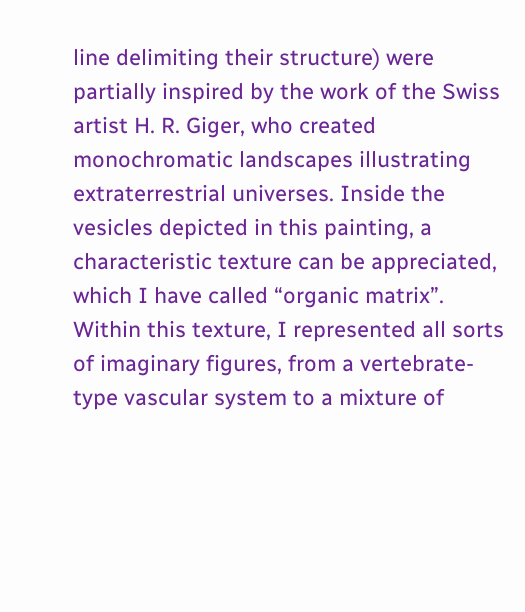line delimiting their structure) were partially inspired by the work of the Swiss artist H. R. Giger, who created monochromatic landscapes illustrating extraterrestrial universes. Inside the vesicles depicted in this painting, a characteristic texture can be appreciated, which I have called “organic matrix”. Within this texture, I represented all sorts of imaginary figures, from a vertebrate-type vascular system to a mixture of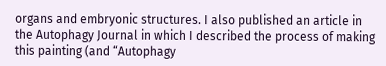organs and embryonic structures. I also published an article in the Autophagy Journal in which I described the process of making this painting (and “Autophagy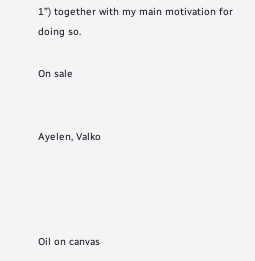1”) together with my main motivation for doing so.

On sale


Ayelen, Valko




Oil on canvas